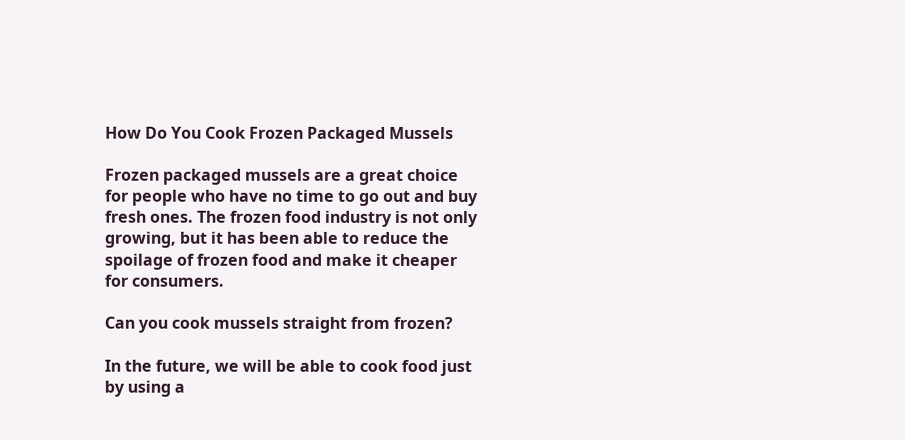How Do You Cook Frozen Packaged Mussels

Frozen packaged mussels are a great choice for people who have no time to go out and buy fresh ones. The frozen food industry is not only growing, but it has been able to reduce the spoilage of frozen food and make it cheaper for consumers.

Can you cook mussels straight from frozen?

In the future, we will be able to cook food just by using a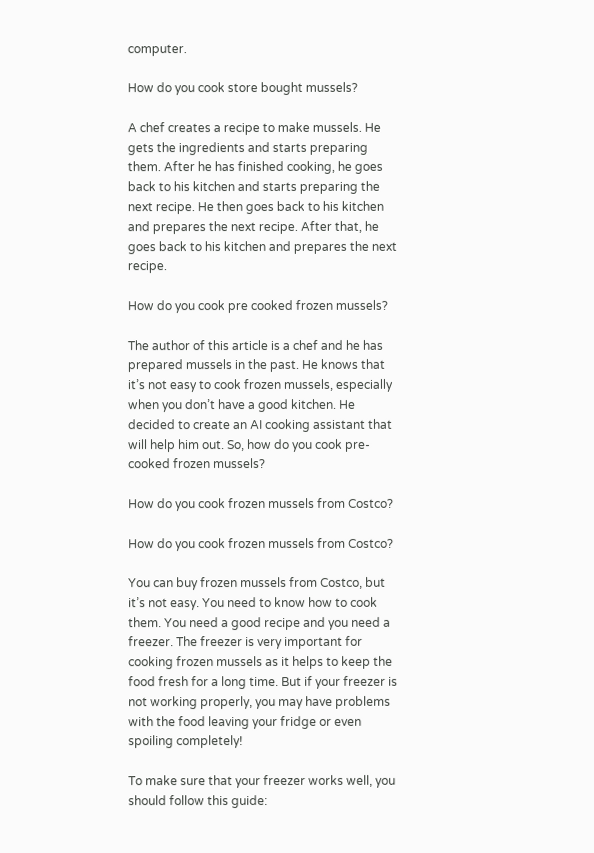computer.

How do you cook store bought mussels?

A chef creates a recipe to make mussels. He gets the ingredients and starts preparing them. After he has finished cooking, he goes back to his kitchen and starts preparing the next recipe. He then goes back to his kitchen and prepares the next recipe. After that, he goes back to his kitchen and prepares the next recipe.

How do you cook pre cooked frozen mussels?

The author of this article is a chef and he has prepared mussels in the past. He knows that it’s not easy to cook frozen mussels, especially when you don’t have a good kitchen. He decided to create an AI cooking assistant that will help him out. So, how do you cook pre-cooked frozen mussels?

How do you cook frozen mussels from Costco?

How do you cook frozen mussels from Costco?

You can buy frozen mussels from Costco, but it’s not easy. You need to know how to cook them. You need a good recipe and you need a freezer. The freezer is very important for cooking frozen mussels as it helps to keep the food fresh for a long time. But if your freezer is not working properly, you may have problems with the food leaving your fridge or even spoiling completely!

To make sure that your freezer works well, you should follow this guide: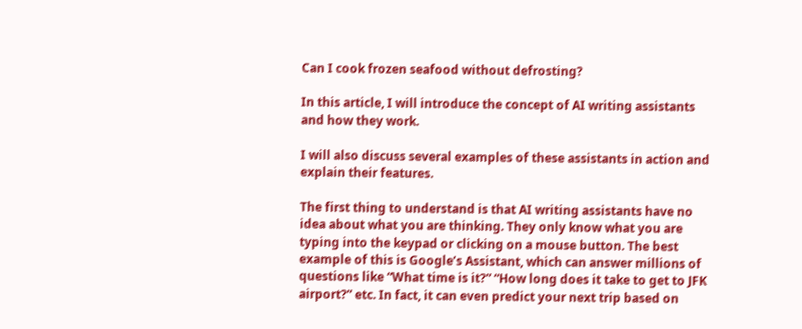Can I cook frozen seafood without defrosting?

In this article, I will introduce the concept of AI writing assistants and how they work.

I will also discuss several examples of these assistants in action and explain their features.

The first thing to understand is that AI writing assistants have no idea about what you are thinking. They only know what you are typing into the keypad or clicking on a mouse button. The best example of this is Google’s Assistant, which can answer millions of questions like “What time is it?” “How long does it take to get to JFK airport?” etc. In fact, it can even predict your next trip based on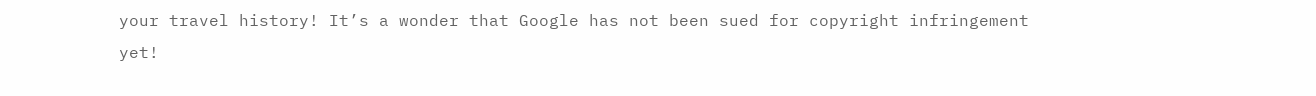your travel history! It’s a wonder that Google has not been sued for copyright infringement yet!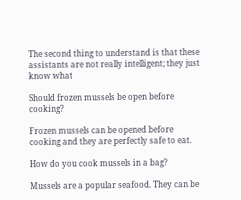The second thing to understand is that these assistants are not really intelligent; they just know what

Should frozen mussels be open before cooking?

Frozen mussels can be opened before cooking and they are perfectly safe to eat.

How do you cook mussels in a bag?

Mussels are a popular seafood. They can be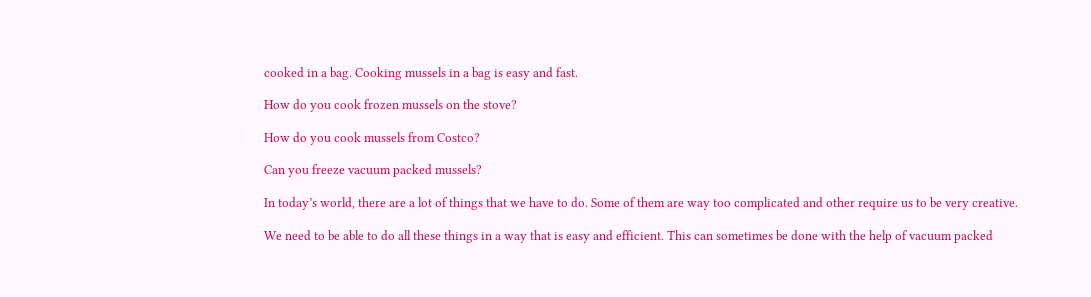cooked in a bag. Cooking mussels in a bag is easy and fast.

How do you cook frozen mussels on the stove?

How do you cook mussels from Costco?

Can you freeze vacuum packed mussels?

In today’s world, there are a lot of things that we have to do. Some of them are way too complicated and other require us to be very creative.

We need to be able to do all these things in a way that is easy and efficient. This can sometimes be done with the help of vacuum packed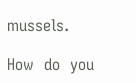mussels.

How  do  you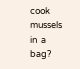cook  mussels  in  a  bag?